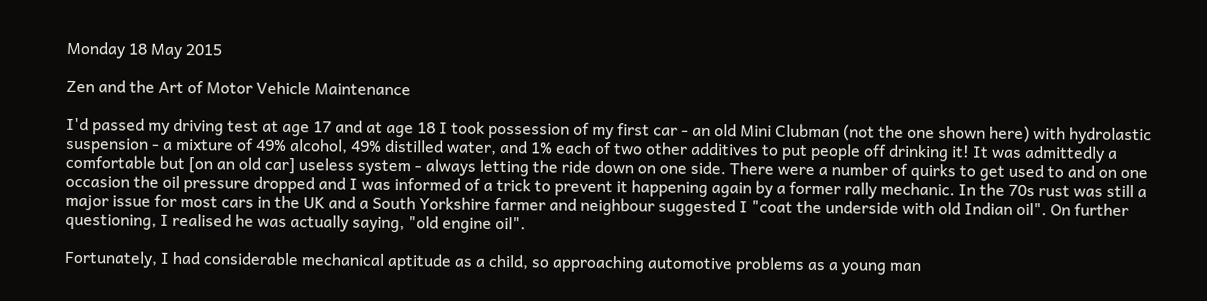Monday 18 May 2015

Zen and the Art of Motor Vehicle Maintenance

I'd passed my driving test at age 17 and at age 18 I took possession of my first car - an old Mini Clubman (not the one shown here) with hydrolastic suspension - a mixture of 49% alcohol, 49% distilled water, and 1% each of two other additives to put people off drinking it! It was admittedly a comfortable but [on an old car] useless system - always letting the ride down on one side. There were a number of quirks to get used to and on one occasion the oil pressure dropped and I was informed of a trick to prevent it happening again by a former rally mechanic. In the 70s rust was still a major issue for most cars in the UK and a South Yorkshire farmer and neighbour suggested I "coat the underside with old Indian oil". On further questioning, I realised he was actually saying, "old engine oil".

Fortunately, I had considerable mechanical aptitude as a child, so approaching automotive problems as a young man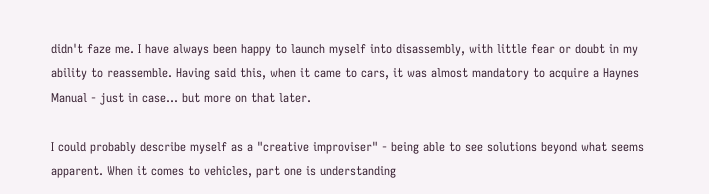didn't faze me. I have always been happy to launch myself into disassembly, with little fear or doubt in my ability to reassemble. Having said this, when it came to cars, it was almost mandatory to acquire a Haynes Manual - just in case... but more on that later.

I could probably describe myself as a "creative improviser" - being able to see solutions beyond what seems apparent. When it comes to vehicles, part one is understanding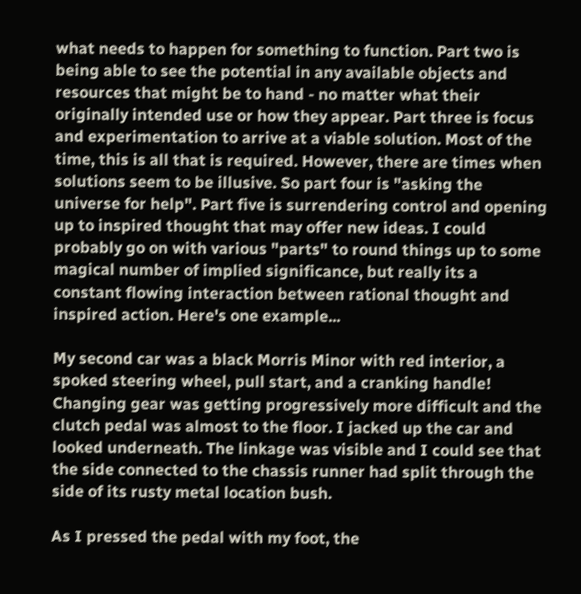what needs to happen for something to function. Part two is being able to see the potential in any available objects and resources that might be to hand - no matter what their originally intended use or how they appear. Part three is focus and experimentation to arrive at a viable solution. Most of the time, this is all that is required. However, there are times when solutions seem to be illusive. So part four is "asking the universe for help". Part five is surrendering control and opening up to inspired thought that may offer new ideas. I could probably go on with various "parts" to round things up to some magical number of implied significance, but really its a constant flowing interaction between rational thought and inspired action. Here's one example...

My second car was a black Morris Minor with red interior, a spoked steering wheel, pull start, and a cranking handle! Changing gear was getting progressively more difficult and the clutch pedal was almost to the floor. I jacked up the car and looked underneath. The linkage was visible and I could see that the side connected to the chassis runner had split through the side of its rusty metal location bush.

As I pressed the pedal with my foot, the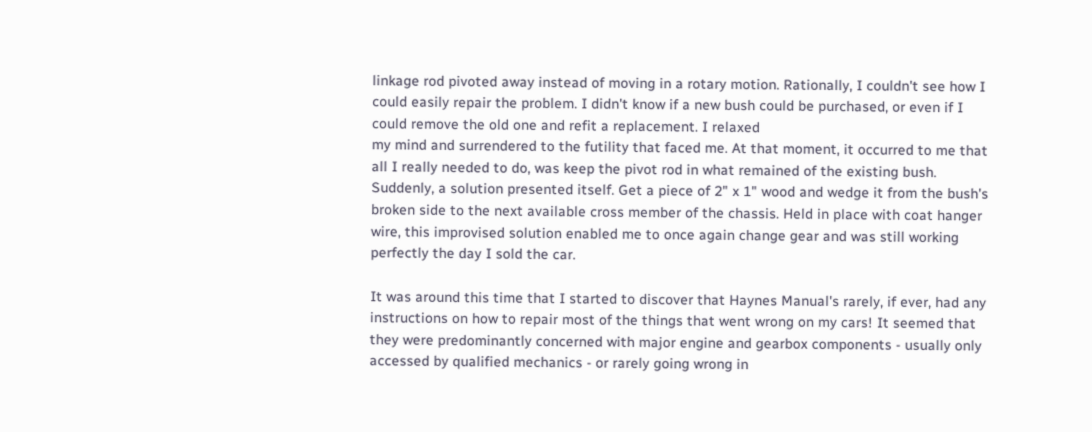linkage rod pivoted away instead of moving in a rotary motion. Rationally, I couldn't see how I could easily repair the problem. I didn't know if a new bush could be purchased, or even if I could remove the old one and refit a replacement. I relaxed
my mind and surrendered to the futility that faced me. At that moment, it occurred to me that all I really needed to do, was keep the pivot rod in what remained of the existing bush. Suddenly, a solution presented itself. Get a piece of 2" x 1" wood and wedge it from the bush's broken side to the next available cross member of the chassis. Held in place with coat hanger wire, this improvised solution enabled me to once again change gear and was still working perfectly the day I sold the car.

It was around this time that I started to discover that Haynes Manual's rarely, if ever, had any instructions on how to repair most of the things that went wrong on my cars! It seemed that they were predominantly concerned with major engine and gearbox components - usually only accessed by qualified mechanics - or rarely going wrong in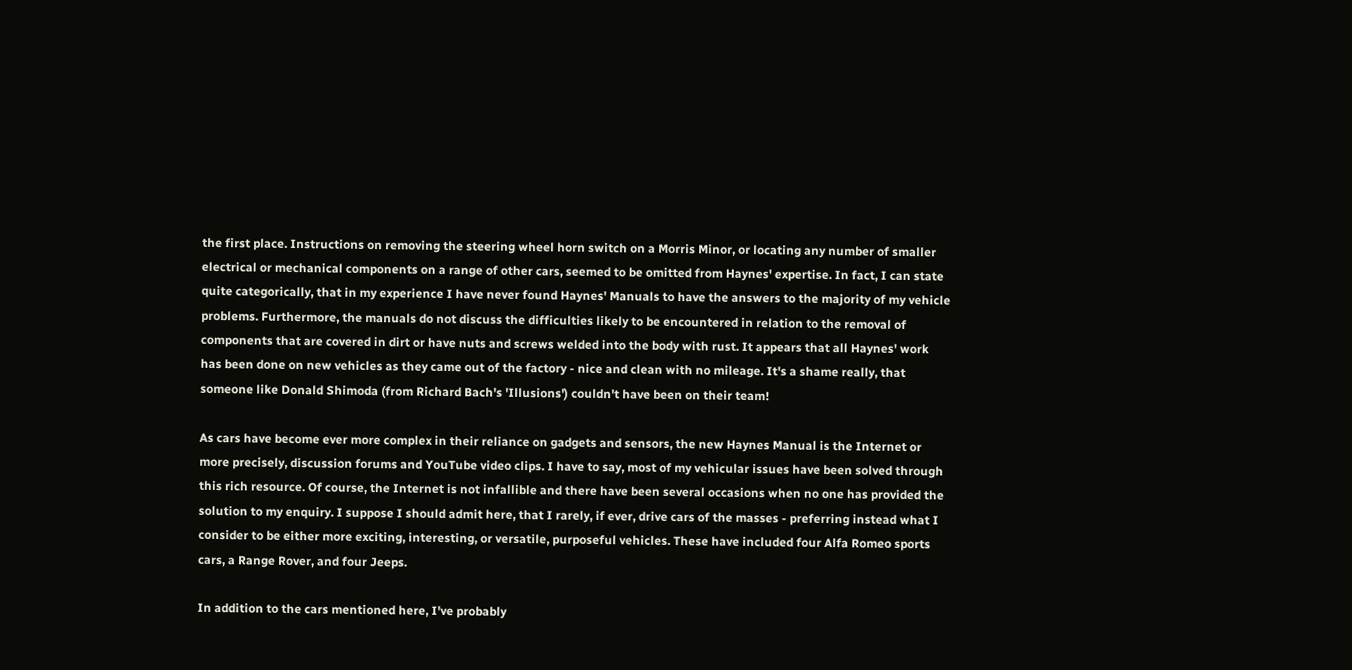the first place. Instructions on removing the steering wheel horn switch on a Morris Minor, or locating any number of smaller electrical or mechanical components on a range of other cars, seemed to be omitted from Haynes' expertise. In fact, I can state quite categorically, that in my experience I have never found Haynes' Manuals to have the answers to the majority of my vehicle problems. Furthermore, the manuals do not discuss the difficulties likely to be encountered in relation to the removal of components that are covered in dirt or have nuts and screws welded into the body with rust. It appears that all Haynes' work has been done on new vehicles as they came out of the factory - nice and clean with no mileage. It's a shame really, that someone like Donald Shimoda (from Richard Bach's 'Illusions') couldn't have been on their team!

As cars have become ever more complex in their reliance on gadgets and sensors, the new Haynes Manual is the Internet or more precisely, discussion forums and YouTube video clips. I have to say, most of my vehicular issues have been solved through this rich resource. Of course, the Internet is not infallible and there have been several occasions when no one has provided the solution to my enquiry. I suppose I should admit here, that I rarely, if ever, drive cars of the masses - preferring instead what I consider to be either more exciting, interesting, or versatile, purposeful vehicles. These have included four Alfa Romeo sports cars, a Range Rover, and four Jeeps.

In addition to the cars mentioned here, I've probably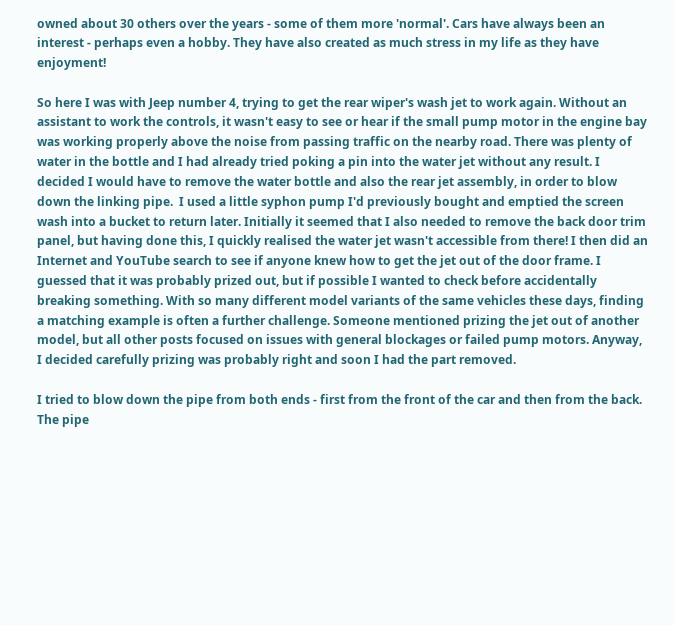owned about 30 others over the years - some of them more 'normal'. Cars have always been an interest - perhaps even a hobby. They have also created as much stress in my life as they have enjoyment!

So here I was with Jeep number 4, trying to get the rear wiper's wash jet to work again. Without an assistant to work the controls, it wasn't easy to see or hear if the small pump motor in the engine bay was working properly above the noise from passing traffic on the nearby road. There was plenty of water in the bottle and I had already tried poking a pin into the water jet without any result. I decided I would have to remove the water bottle and also the rear jet assembly, in order to blow down the linking pipe.  I used a little syphon pump I'd previously bought and emptied the screen wash into a bucket to return later. Initially it seemed that I also needed to remove the back door trim panel, but having done this, I quickly realised the water jet wasn't accessible from there! I then did an Internet and YouTube search to see if anyone knew how to get the jet out of the door frame. I guessed that it was probably prized out, but if possible I wanted to check before accidentally breaking something. With so many different model variants of the same vehicles these days, finding a matching example is often a further challenge. Someone mentioned prizing the jet out of another model, but all other posts focused on issues with general blockages or failed pump motors. Anyway, I decided carefully prizing was probably right and soon I had the part removed.

I tried to blow down the pipe from both ends - first from the front of the car and then from the back. The pipe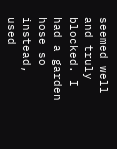seemed well and truly blocked. I had a garden hose so instead, used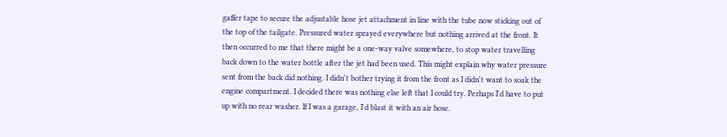gaffer tape to secure the adjustable hose jet attachment in line with the tube now sticking out of the top of the tailgate. Pressured water sprayed everywhere but nothing arrived at the front. It then occurred to me that there might be a one-way valve somewhere, to stop water travelling back down to the water bottle after the jet had been used. This might explain why water pressure sent from the back did nothing. I didn't bother trying it from the front as I didn't want to soak the engine compartment. I decided there was nothing else left that I could try. Perhaps I'd have to put up with no rear washer. If I was a garage, I'd blast it with an air hose.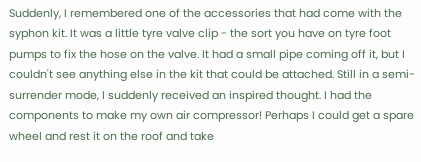Suddenly, I remembered one of the accessories that had come with the syphon kit. It was a little tyre valve clip - the sort you have on tyre foot pumps to fix the hose on the valve. It had a small pipe coming off it, but I couldn't see anything else in the kit that could be attached. Still in a semi-surrender mode, I suddenly received an inspired thought. I had the components to make my own air compressor! Perhaps I could get a spare wheel and rest it on the roof and take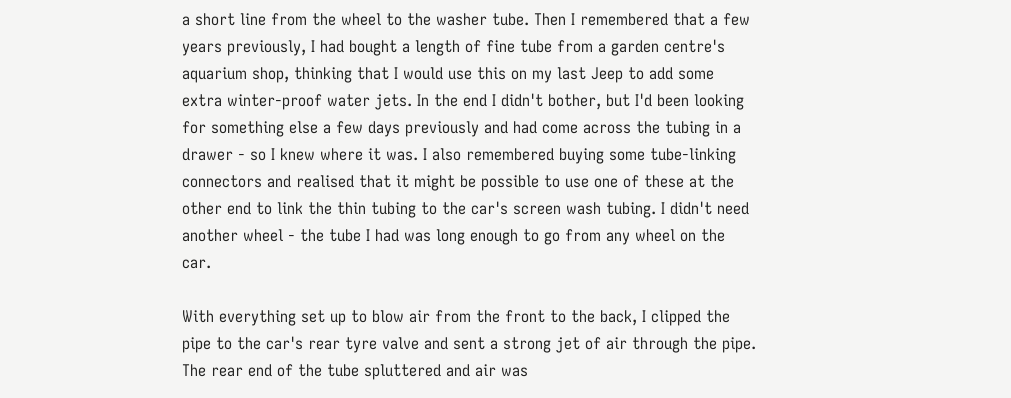a short line from the wheel to the washer tube. Then I remembered that a few years previously, I had bought a length of fine tube from a garden centre's aquarium shop, thinking that I would use this on my last Jeep to add some extra winter-proof water jets. In the end I didn't bother, but I'd been looking for something else a few days previously and had come across the tubing in a drawer - so I knew where it was. I also remembered buying some tube-linking connectors and realised that it might be possible to use one of these at the other end to link the thin tubing to the car's screen wash tubing. I didn't need another wheel - the tube I had was long enough to go from any wheel on the car.

With everything set up to blow air from the front to the back, I clipped the pipe to the car's rear tyre valve and sent a strong jet of air through the pipe. The rear end of the tube spluttered and air was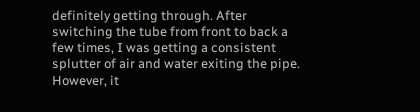definitely getting through. After switching the tube from front to back a few times, I was getting a consistent splutter of air and water exiting the pipe. However, it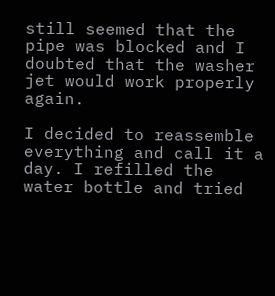still seemed that the pipe was blocked and I doubted that the washer jet would work properly again.

I decided to reassemble everything and call it a day. I refilled the water bottle and tried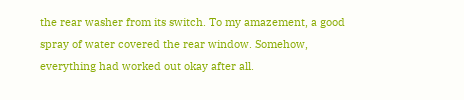the rear washer from its switch. To my amazement, a good spray of water covered the rear window. Somehow, everything had worked out okay after all.